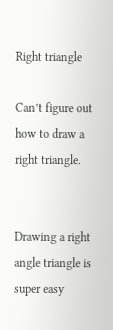Right triangle

Can’t figure out how to draw a right triangle.


Drawing a right angle triangle is super easy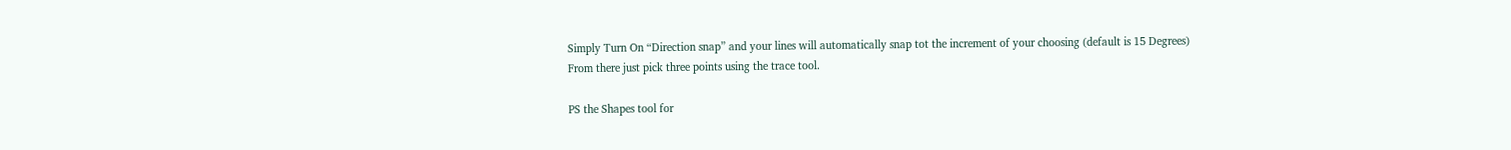Simply Turn On “Direction snap” and your lines will automatically snap tot the increment of your choosing (default is 15 Degrees)
From there just pick three points using the trace tool.

PS the Shapes tool for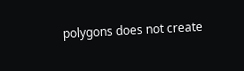polygons does not create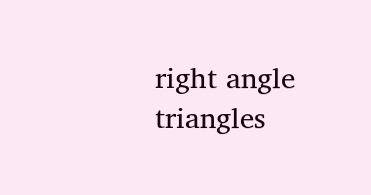right angle triangles